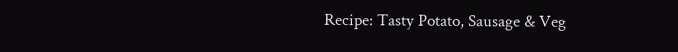Recipe: Tasty Potato, Sausage & Veg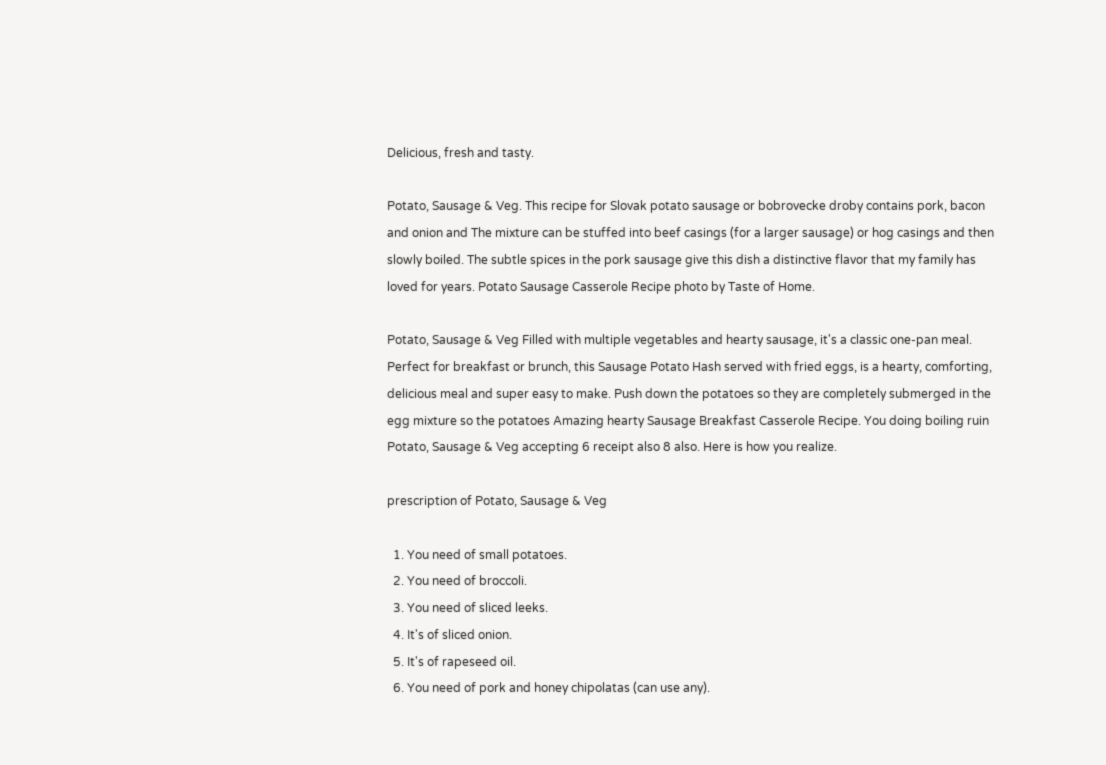Delicious, fresh and tasty.

Potato, Sausage & Veg. This recipe for Slovak potato sausage or bobrovecke droby contains pork, bacon and onion and The mixture can be stuffed into beef casings (for a larger sausage) or hog casings and then slowly boiled. The subtle spices in the pork sausage give this dish a distinctive flavor that my family has loved for years. Potato Sausage Casserole Recipe photo by Taste of Home.

Potato, Sausage & Veg Filled with multiple vegetables and hearty sausage, it's a classic one-pan meal. Perfect for breakfast or brunch, this Sausage Potato Hash served with fried eggs, is a hearty, comforting, delicious meal and super easy to make. Push down the potatoes so they are completely submerged in the egg mixture so the potatoes Amazing hearty Sausage Breakfast Casserole Recipe. You doing boiling ruin Potato, Sausage & Veg accepting 6 receipt also 8 also. Here is how you realize.

prescription of Potato, Sausage & Veg

  1. You need of small potatoes.
  2. You need of broccoli.
  3. You need of sliced leeks.
  4. It's of sliced onion.
  5. It's of rapeseed oil.
  6. You need of pork and honey chipolatas (can use any).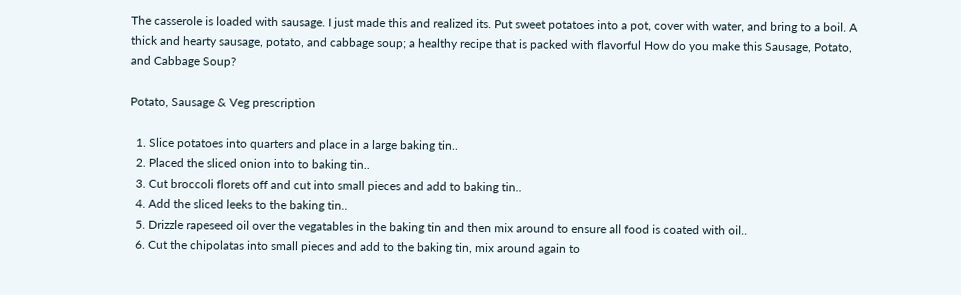The casserole is loaded with sausage. I just made this and realized its. Put sweet potatoes into a pot, cover with water, and bring to a boil. A thick and hearty sausage, potato, and cabbage soup; a healthy recipe that is packed with flavorful How do you make this Sausage, Potato, and Cabbage Soup?

Potato, Sausage & Veg prescription

  1. Slice potatoes into quarters and place in a large baking tin..
  2. Placed the sliced onion into to baking tin..
  3. Cut broccoli florets off and cut into small pieces and add to baking tin..
  4. Add the sliced leeks to the baking tin..
  5. Drizzle rapeseed oil over the vegatables in the baking tin and then mix around to ensure all food is coated with oil..
  6. Cut the chipolatas into small pieces and add to the baking tin, mix around again to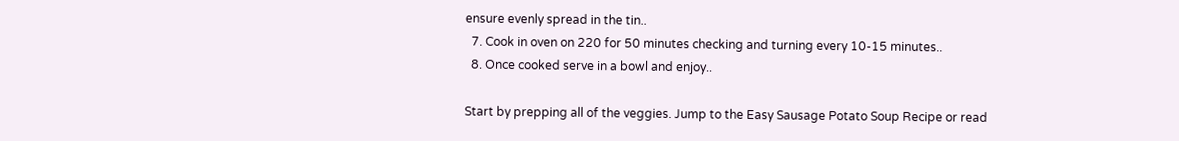ensure evenly spread in the tin..
  7. Cook in oven on 220 for 50 minutes checking and turning every 10-15 minutes..
  8. Once cooked serve in a bowl and enjoy..

Start by prepping all of the veggies. Jump to the Easy Sausage Potato Soup Recipe or read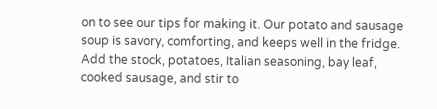on to see our tips for making it. Our potato and sausage soup is savory, comforting, and keeps well in the fridge. Add the stock, potatoes, Italian seasoning, bay leaf, cooked sausage, and stir to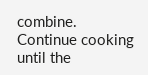combine. Continue cooking until the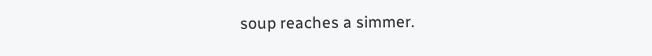soup reaches a simmer.